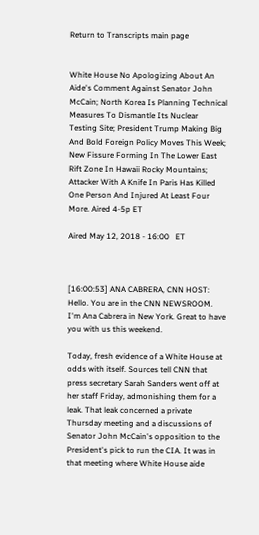Return to Transcripts main page


White House No Apologizing About An Aide's Comment Against Senator John McCain; North Korea Is Planning Technical Measures To Dismantle Its Nuclear Testing Site; President Trump Making Big And Bold Foreign Policy Moves This Week; New Fissure Forming In The Lower East Rift Zone In Hawaii Rocky Mountains; Attacker With A Knife In Paris Has Killed One Person And Injured At Least Four More. Aired 4-5p ET

Aired May 12, 2018 - 16:00   ET



[16:00:53] ANA CABRERA, CNN HOST: Hello. You are in the CNN NEWSROOM. I'm Ana Cabrera in New York. Great to have you with us this weekend.

Today, fresh evidence of a White House at odds with itself. Sources tell CNN that press secretary Sarah Sanders went off at her staff Friday, admonishing them for a leak. That leak concerned a private Thursday meeting and a discussions of Senator John McCain's opposition to the President's pick to run the CIA. It was in that meeting where White House aide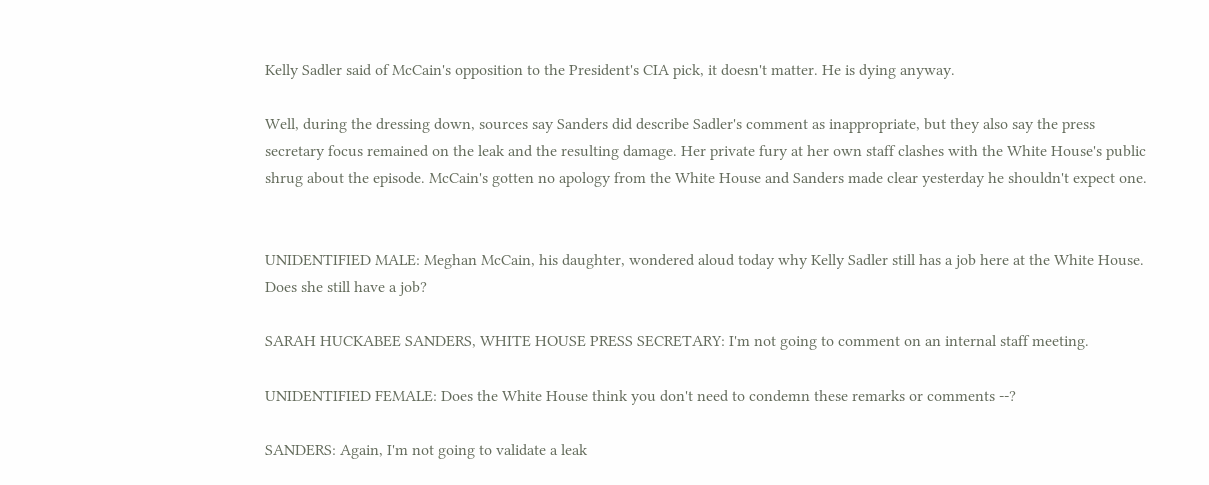Kelly Sadler said of McCain's opposition to the President's CIA pick, it doesn't matter. He is dying anyway.

Well, during the dressing down, sources say Sanders did describe Sadler's comment as inappropriate, but they also say the press secretary focus remained on the leak and the resulting damage. Her private fury at her own staff clashes with the White House's public shrug about the episode. McCain's gotten no apology from the White House and Sanders made clear yesterday he shouldn't expect one.


UNIDENTIFIED MALE: Meghan McCain, his daughter, wondered aloud today why Kelly Sadler still has a job here at the White House. Does she still have a job?

SARAH HUCKABEE SANDERS, WHITE HOUSE PRESS SECRETARY: I'm not going to comment on an internal staff meeting.

UNIDENTIFIED FEMALE: Does the White House think you don't need to condemn these remarks or comments --?

SANDERS: Again, I'm not going to validate a leak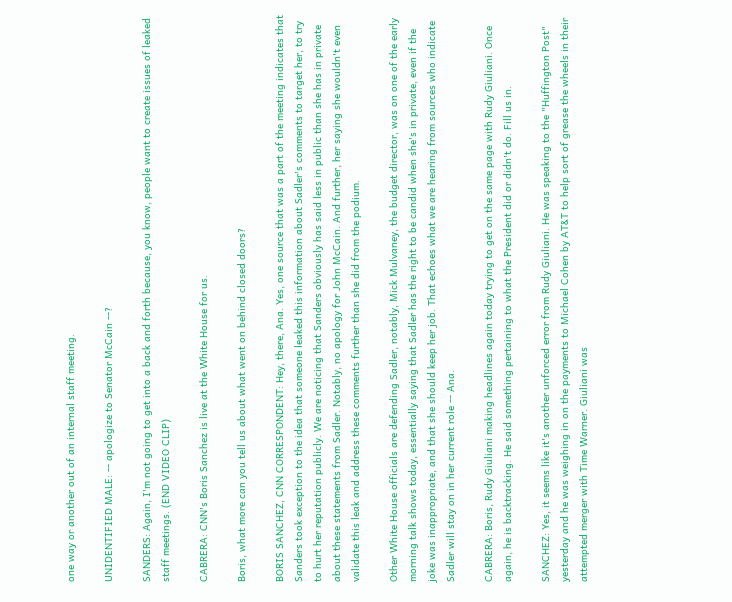one way or another out of an internal staff meeting.

UNIDENTIFIED MALE: -- apologize to Senator McCain --?

SANDERS: Again, I'm not going to get into a back and forth because, you know, people want to create issues of leaked staff meetings. (END VIDEO CLIP)

CABRERA: CNN's Boris Sanchez is live at the White House for us.

Boris, what more can you tell us about what went on behind closed doors?

BORIS SANCHEZ, CNN CORRESPONDENT: Hey, there, Ana. Yes, one source that was a part of the meeting indicates that Sanders took exception to the idea that someone leaked this information about Sadler's comments to target her, to try to hurt her reputation publicly. We are noticing that Sanders obviously has said less in public than she has in private about these statements from Sadler. Notably, no apology for John McCain. And further, her saying she wouldn't even validate this leak and address these comments further than she did from the podium.

Other White House officials are defending Sadler, notably, Mick Mulvaney, the budget director, was on one of the early morning talk shows today, essentially saying that Sadler has the right to be candid when she's in private, even if the joke was inappropriate, and that she should keep her job. That echoes what we are hearing from sources who indicate Sadler will stay on in her current role -- Ana.

CABRERA: Boris, Rudy Giuliani making headlines again today trying to get on the same page with Rudy Giuliani. Once again, he is backtracking. He said something pertaining to what the President did or didn't do. Fill us in.

SANCHEZ: Yes, it seems like it's another unforced error from Rudy Giuliani. He was speaking to the "Huffington Post" yesterday and he was weighing in on the payments to Michael Cohen by AT&T to help sort of grease the wheels in their attempted merger with Time Warner. Giuliani was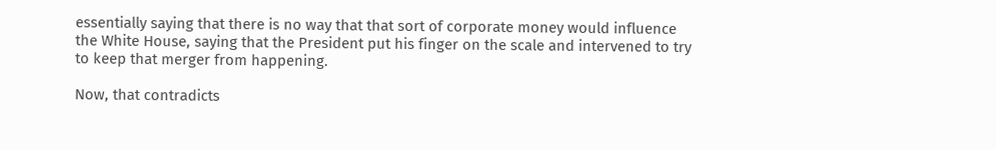essentially saying that there is no way that that sort of corporate money would influence the White House, saying that the President put his finger on the scale and intervened to try to keep that merger from happening.

Now, that contradicts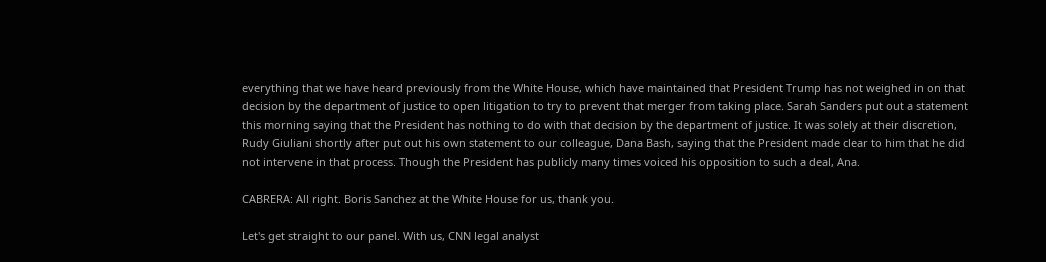everything that we have heard previously from the White House, which have maintained that President Trump has not weighed in on that decision by the department of justice to open litigation to try to prevent that merger from taking place. Sarah Sanders put out a statement this morning saying that the President has nothing to do with that decision by the department of justice. It was solely at their discretion, Rudy Giuliani shortly after put out his own statement to our colleague, Dana Bash, saying that the President made clear to him that he did not intervene in that process. Though the President has publicly many times voiced his opposition to such a deal, Ana.

CABRERA: All right. Boris Sanchez at the White House for us, thank you.

Let's get straight to our panel. With us, CNN legal analyst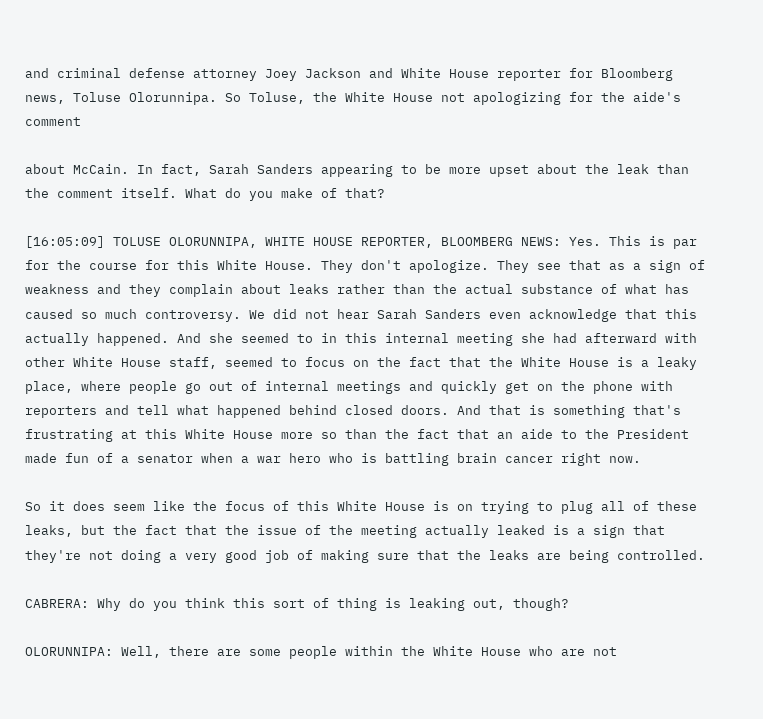and criminal defense attorney Joey Jackson and White House reporter for Bloomberg news, Toluse Olorunnipa. So Toluse, the White House not apologizing for the aide's comment

about McCain. In fact, Sarah Sanders appearing to be more upset about the leak than the comment itself. What do you make of that?

[16:05:09] TOLUSE OLORUNNIPA, WHITE HOUSE REPORTER, BLOOMBERG NEWS: Yes. This is par for the course for this White House. They don't apologize. They see that as a sign of weakness and they complain about leaks rather than the actual substance of what has caused so much controversy. We did not hear Sarah Sanders even acknowledge that this actually happened. And she seemed to in this internal meeting she had afterward with other White House staff, seemed to focus on the fact that the White House is a leaky place, where people go out of internal meetings and quickly get on the phone with reporters and tell what happened behind closed doors. And that is something that's frustrating at this White House more so than the fact that an aide to the President made fun of a senator when a war hero who is battling brain cancer right now.

So it does seem like the focus of this White House is on trying to plug all of these leaks, but the fact that the issue of the meeting actually leaked is a sign that they're not doing a very good job of making sure that the leaks are being controlled.

CABRERA: Why do you think this sort of thing is leaking out, though?

OLORUNNIPA: Well, there are some people within the White House who are not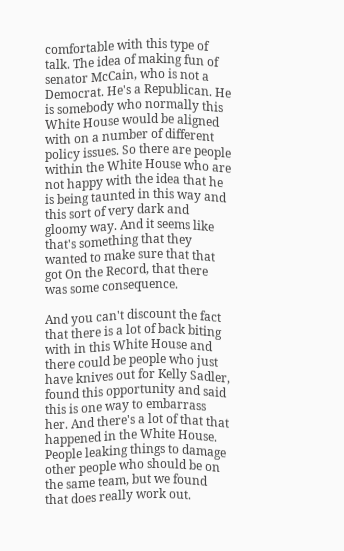comfortable with this type of talk. The idea of making fun of senator McCain, who is not a Democrat. He's a Republican. He is somebody who normally this White House would be aligned with on a number of different policy issues. So there are people within the White House who are not happy with the idea that he is being taunted in this way and this sort of very dark and gloomy way. And it seems like that's something that they wanted to make sure that that got On the Record, that there was some consequence.

And you can't discount the fact that there is a lot of back biting with in this White House and there could be people who just have knives out for Kelly Sadler, found this opportunity and said this is one way to embarrass her. And there's a lot of that that happened in the White House. People leaking things to damage other people who should be on the same team, but we found that does really work out.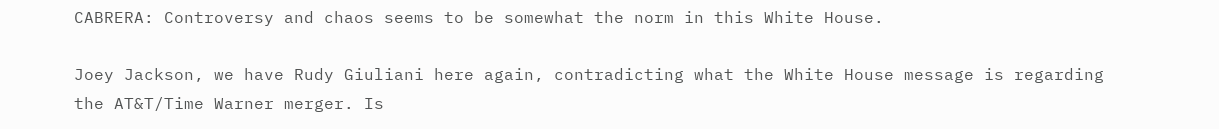CABRERA: Controversy and chaos seems to be somewhat the norm in this White House.

Joey Jackson, we have Rudy Giuliani here again, contradicting what the White House message is regarding the AT&T/Time Warner merger. Is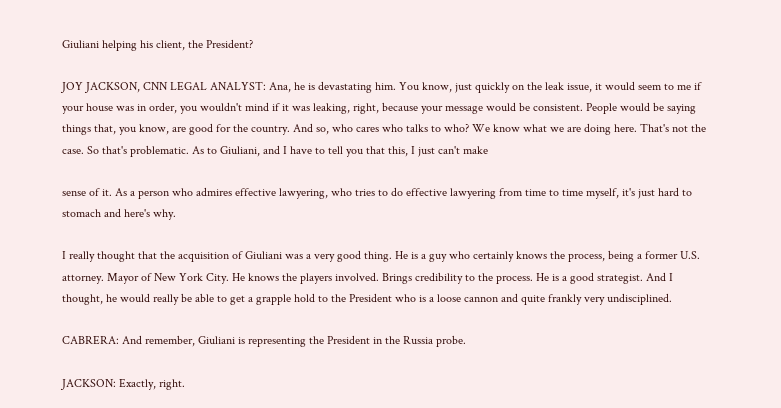Giuliani helping his client, the President?

JOY JACKSON, CNN LEGAL ANALYST: Ana, he is devastating him. You know, just quickly on the leak issue, it would seem to me if your house was in order, you wouldn't mind if it was leaking, right, because your message would be consistent. People would be saying things that, you know, are good for the country. And so, who cares who talks to who? We know what we are doing here. That's not the case. So that's problematic. As to Giuliani, and I have to tell you that this, I just can't make

sense of it. As a person who admires effective lawyering, who tries to do effective lawyering from time to time myself, it's just hard to stomach and here's why.

I really thought that the acquisition of Giuliani was a very good thing. He is a guy who certainly knows the process, being a former U.S. attorney. Mayor of New York City. He knows the players involved. Brings credibility to the process. He is a good strategist. And I thought, he would really be able to get a grapple hold to the President who is a loose cannon and quite frankly very undisciplined.

CABRERA: And remember, Giuliani is representing the President in the Russia probe.

JACKSON: Exactly, right.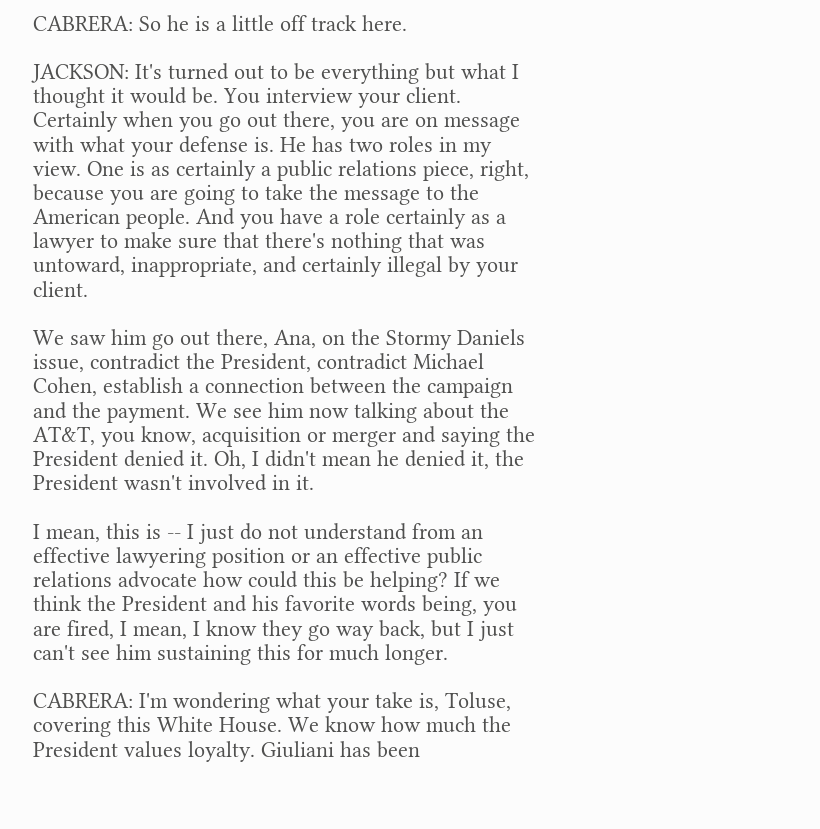CABRERA: So he is a little off track here.

JACKSON: It's turned out to be everything but what I thought it would be. You interview your client. Certainly when you go out there, you are on message with what your defense is. He has two roles in my view. One is as certainly a public relations piece, right, because you are going to take the message to the American people. And you have a role certainly as a lawyer to make sure that there's nothing that was untoward, inappropriate, and certainly illegal by your client.

We saw him go out there, Ana, on the Stormy Daniels issue, contradict the President, contradict Michael Cohen, establish a connection between the campaign and the payment. We see him now talking about the AT&T, you know, acquisition or merger and saying the President denied it. Oh, I didn't mean he denied it, the President wasn't involved in it.

I mean, this is -- I just do not understand from an effective lawyering position or an effective public relations advocate how could this be helping? If we think the President and his favorite words being, you are fired, I mean, I know they go way back, but I just can't see him sustaining this for much longer.

CABRERA: I'm wondering what your take is, Toluse, covering this White House. We know how much the President values loyalty. Giuliani has been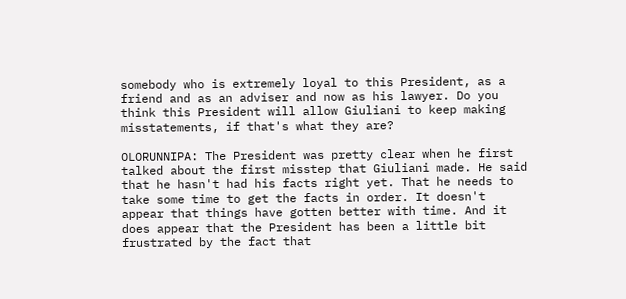somebody who is extremely loyal to this President, as a friend and as an adviser and now as his lawyer. Do you think this President will allow Giuliani to keep making misstatements, if that's what they are?

OLORUNNIPA: The President was pretty clear when he first talked about the first misstep that Giuliani made. He said that he hasn't had his facts right yet. That he needs to take some time to get the facts in order. It doesn't appear that things have gotten better with time. And it does appear that the President has been a little bit frustrated by the fact that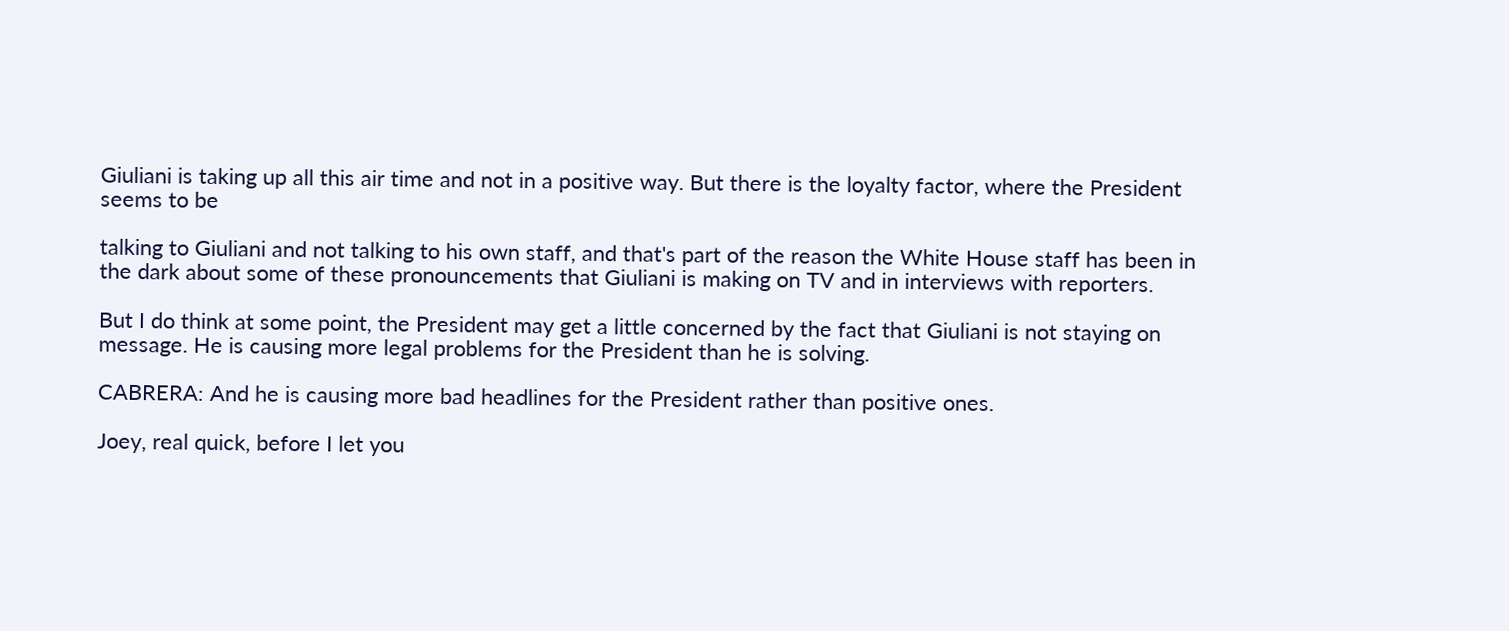Giuliani is taking up all this air time and not in a positive way. But there is the loyalty factor, where the President seems to be

talking to Giuliani and not talking to his own staff, and that's part of the reason the White House staff has been in the dark about some of these pronouncements that Giuliani is making on TV and in interviews with reporters.

But I do think at some point, the President may get a little concerned by the fact that Giuliani is not staying on message. He is causing more legal problems for the President than he is solving.

CABRERA: And he is causing more bad headlines for the President rather than positive ones.

Joey, real quick, before I let you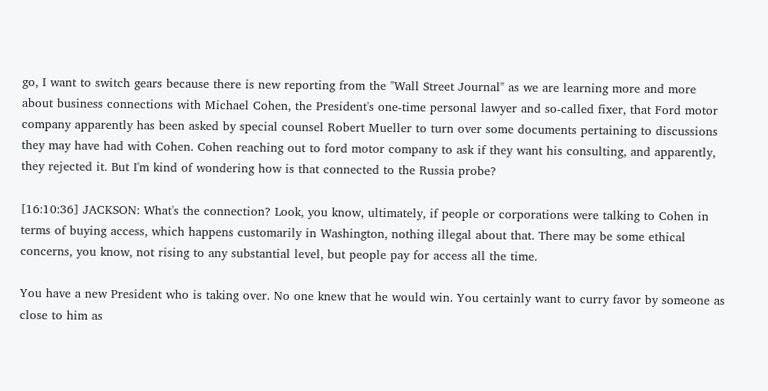go, I want to switch gears because there is new reporting from the "Wall Street Journal" as we are learning more and more about business connections with Michael Cohen, the President's one-time personal lawyer and so-called fixer, that Ford motor company apparently has been asked by special counsel Robert Mueller to turn over some documents pertaining to discussions they may have had with Cohen. Cohen reaching out to ford motor company to ask if they want his consulting, and apparently, they rejected it. But I'm kind of wondering how is that connected to the Russia probe?

[16:10:36] JACKSON: What's the connection? Look, you know, ultimately, if people or corporations were talking to Cohen in terms of buying access, which happens customarily in Washington, nothing illegal about that. There may be some ethical concerns, you know, not rising to any substantial level, but people pay for access all the time.

You have a new President who is taking over. No one knew that he would win. You certainly want to curry favor by someone as close to him as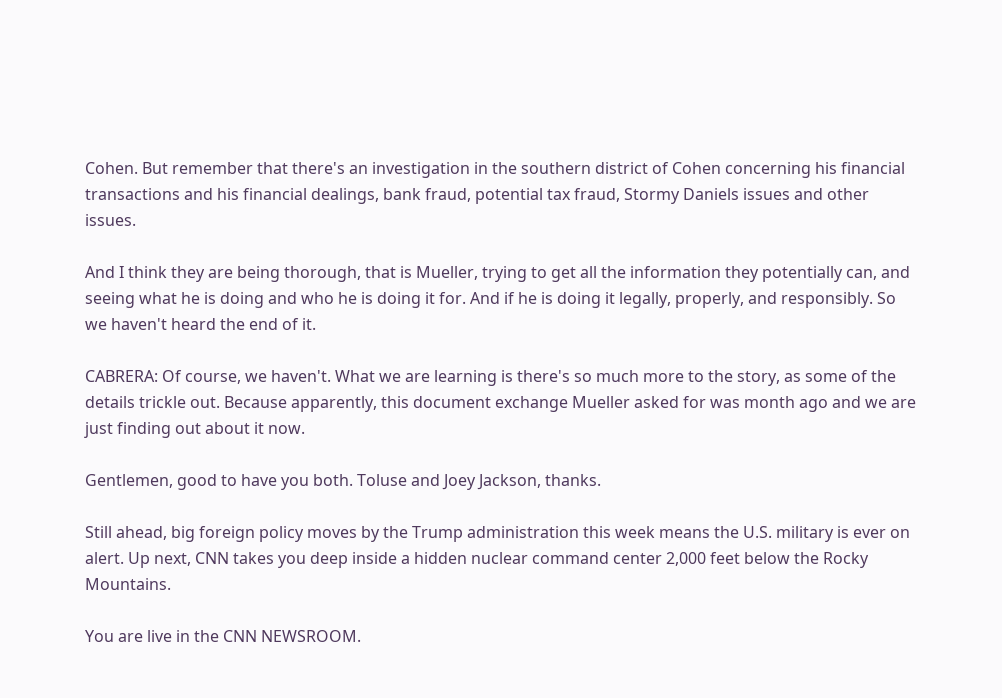Cohen. But remember that there's an investigation in the southern district of Cohen concerning his financial transactions and his financial dealings, bank fraud, potential tax fraud, Stormy Daniels issues and other issues.

And I think they are being thorough, that is Mueller, trying to get all the information they potentially can, and seeing what he is doing and who he is doing it for. And if he is doing it legally, properly, and responsibly. So we haven't heard the end of it.

CABRERA: Of course, we haven't. What we are learning is there's so much more to the story, as some of the details trickle out. Because apparently, this document exchange Mueller asked for was month ago and we are just finding out about it now.

Gentlemen, good to have you both. Toluse and Joey Jackson, thanks.

Still ahead, big foreign policy moves by the Trump administration this week means the U.S. military is ever on alert. Up next, CNN takes you deep inside a hidden nuclear command center 2,000 feet below the Rocky Mountains.

You are live in the CNN NEWSROOM.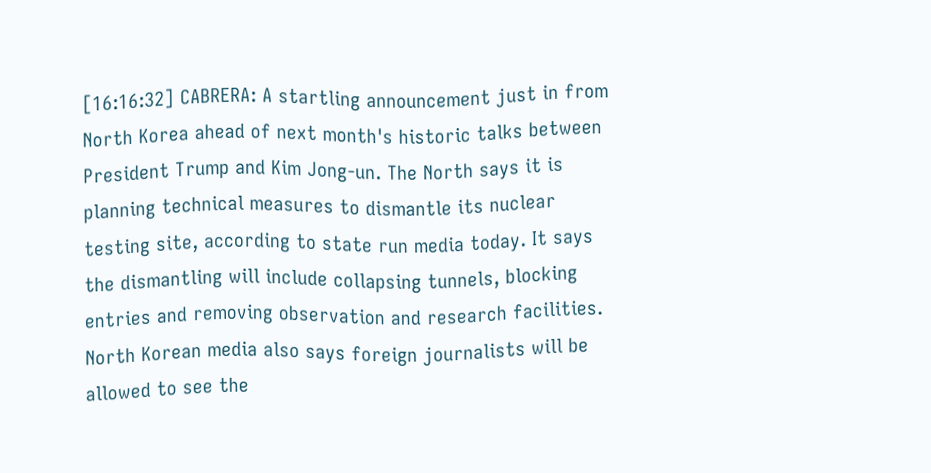[16:16:32] CABRERA: A startling announcement just in from North Korea ahead of next month's historic talks between President Trump and Kim Jong-un. The North says it is planning technical measures to dismantle its nuclear testing site, according to state run media today. It says the dismantling will include collapsing tunnels, blocking entries and removing observation and research facilities. North Korean media also says foreign journalists will be allowed to see the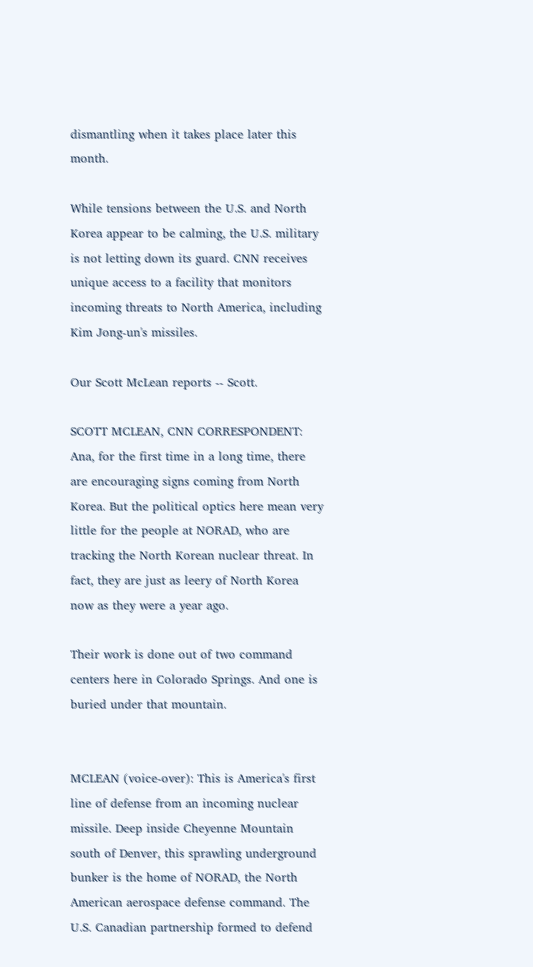dismantling when it takes place later this month.

While tensions between the U.S. and North Korea appear to be calming, the U.S. military is not letting down its guard. CNN receives unique access to a facility that monitors incoming threats to North America, including Kim Jong-un's missiles.

Our Scott McLean reports -- Scott.

SCOTT MCLEAN, CNN CORRESPONDENT: Ana, for the first time in a long time, there are encouraging signs coming from North Korea. But the political optics here mean very little for the people at NORAD, who are tracking the North Korean nuclear threat. In fact, they are just as leery of North Korea now as they were a year ago.

Their work is done out of two command centers here in Colorado Springs. And one is buried under that mountain.


MCLEAN (voice-over): This is America's first line of defense from an incoming nuclear missile. Deep inside Cheyenne Mountain south of Denver, this sprawling underground bunker is the home of NORAD, the North American aerospace defense command. The U.S. Canadian partnership formed to defend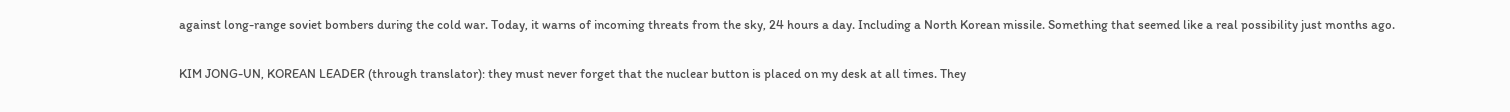against long-range soviet bombers during the cold war. Today, it warns of incoming threats from the sky, 24 hours a day. Including a North Korean missile. Something that seemed like a real possibility just months ago.

KIM JONG-UN, KOREAN LEADER (through translator): they must never forget that the nuclear button is placed on my desk at all times. They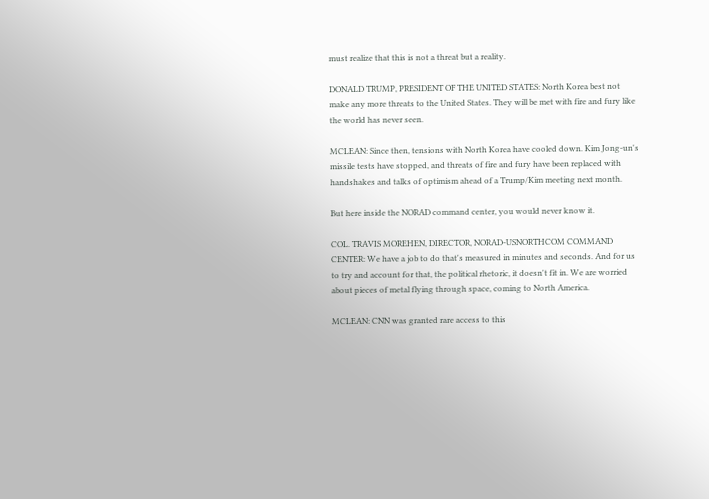must realize that this is not a threat but a reality.

DONALD TRUMP, PRESIDENT OF THE UNITED STATES: North Korea best not make any more threats to the United States. They will be met with fire and fury like the world has never seen.

MCLEAN: Since then, tensions with North Korea have cooled down. Kim Jong-un's missile tests have stopped, and threats of fire and fury have been replaced with handshakes and talks of optimism ahead of a Trump/Kim meeting next month.

But here inside the NORAD command center, you would never know it.

COL. TRAVIS MOREHEN, DIRECTOR, NORAD-USNORTHCOM COMMAND CENTER: We have a job to do that's measured in minutes and seconds. And for us to try and account for that, the political rhetoric, it doesn't fit in. We are worried about pieces of metal flying through space, coming to North America.

MCLEAN: CNN was granted rare access to this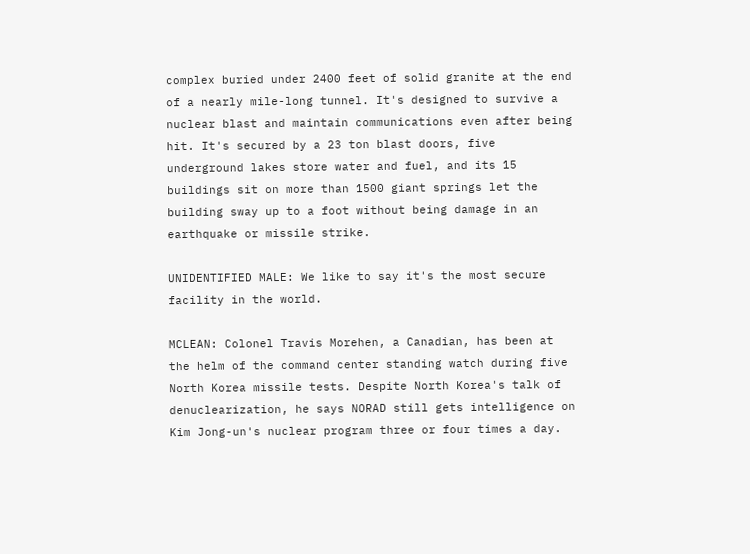complex buried under 2400 feet of solid granite at the end of a nearly mile-long tunnel. It's designed to survive a nuclear blast and maintain communications even after being hit. It's secured by a 23 ton blast doors, five underground lakes store water and fuel, and its 15 buildings sit on more than 1500 giant springs let the building sway up to a foot without being damage in an earthquake or missile strike.

UNIDENTIFIED MALE: We like to say it's the most secure facility in the world.

MCLEAN: Colonel Travis Morehen, a Canadian, has been at the helm of the command center standing watch during five North Korea missile tests. Despite North Korea's talk of denuclearization, he says NORAD still gets intelligence on Kim Jong-un's nuclear program three or four times a day.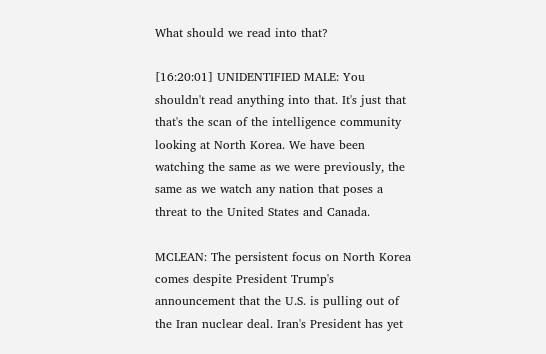What should we read into that?

[16:20:01] UNIDENTIFIED MALE: You shouldn't read anything into that. It's just that that's the scan of the intelligence community looking at North Korea. We have been watching the same as we were previously, the same as we watch any nation that poses a threat to the United States and Canada.

MCLEAN: The persistent focus on North Korea comes despite President Trump's announcement that the U.S. is pulling out of the Iran nuclear deal. Iran's President has yet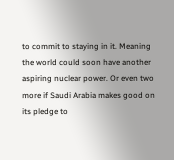to commit to staying in it. Meaning the world could soon have another aspiring nuclear power. Or even two more if Saudi Arabia makes good on its pledge to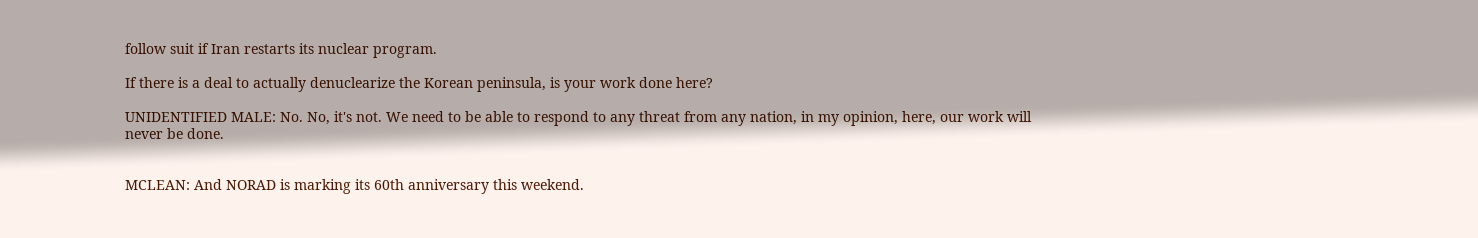follow suit if Iran restarts its nuclear program.

If there is a deal to actually denuclearize the Korean peninsula, is your work done here?

UNIDENTIFIED MALE: No. No, it's not. We need to be able to respond to any threat from any nation, in my opinion, here, our work will never be done.


MCLEAN: And NORAD is marking its 60th anniversary this weekend.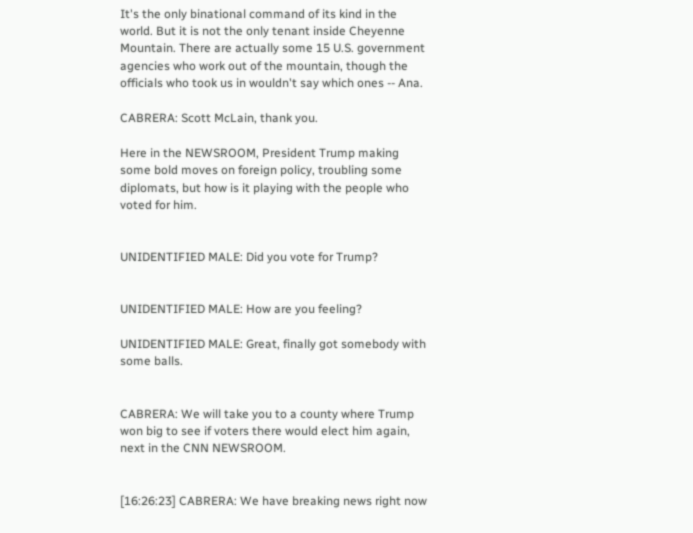It's the only binational command of its kind in the world. But it is not the only tenant inside Cheyenne Mountain. There are actually some 15 U.S. government agencies who work out of the mountain, though the officials who took us in wouldn't say which ones -- Ana.

CABRERA: Scott McLain, thank you.

Here in the NEWSROOM, President Trump making some bold moves on foreign policy, troubling some diplomats, but how is it playing with the people who voted for him.


UNIDENTIFIED MALE: Did you vote for Trump?


UNIDENTIFIED MALE: How are you feeling?

UNIDENTIFIED MALE: Great, finally got somebody with some balls.


CABRERA: We will take you to a county where Trump won big to see if voters there would elect him again, next in the CNN NEWSROOM.


[16:26:23] CABRERA: We have breaking news right now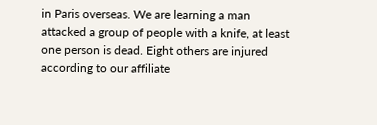in Paris overseas. We are learning a man attacked a group of people with a knife, at least one person is dead. Eight others are injured according to our affiliate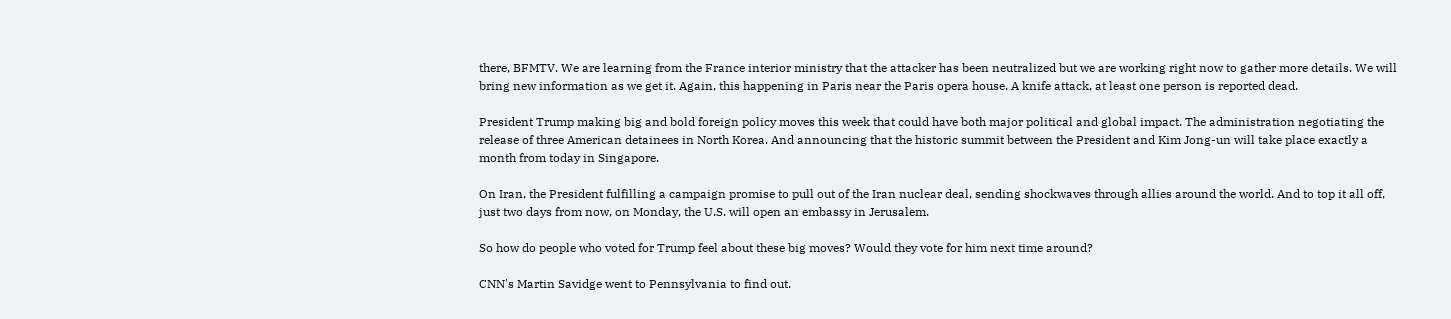there, BFMTV. We are learning from the France interior ministry that the attacker has been neutralized but we are working right now to gather more details. We will bring new information as we get it. Again, this happening in Paris near the Paris opera house. A knife attack, at least one person is reported dead.

President Trump making big and bold foreign policy moves this week that could have both major political and global impact. The administration negotiating the release of three American detainees in North Korea. And announcing that the historic summit between the President and Kim Jong-un will take place exactly a month from today in Singapore.

On Iran, the President fulfilling a campaign promise to pull out of the Iran nuclear deal, sending shockwaves through allies around the world. And to top it all off, just two days from now, on Monday, the U.S. will open an embassy in Jerusalem.

So how do people who voted for Trump feel about these big moves? Would they vote for him next time around?

CNN's Martin Savidge went to Pennsylvania to find out.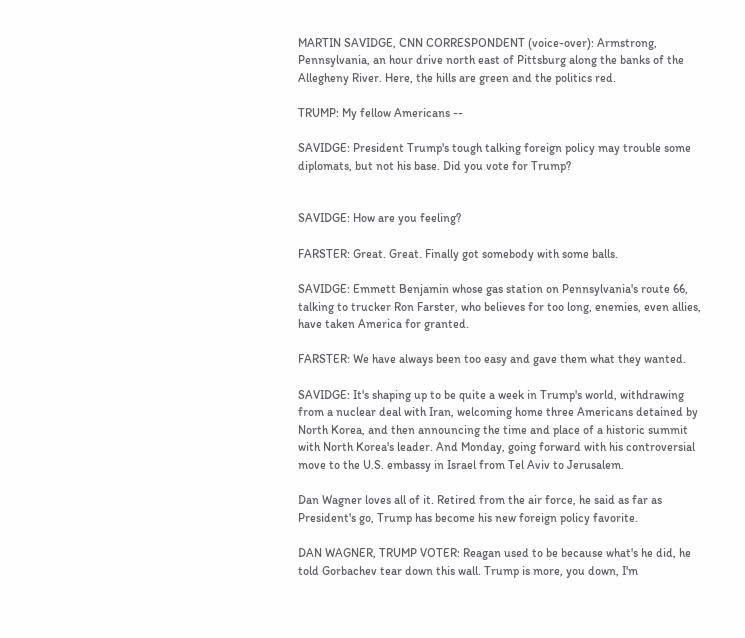MARTIN SAVIDGE, CNN CORRESPONDENT (voice-over): Armstrong, Pennsylvania, an hour drive north east of Pittsburg along the banks of the Allegheny River. Here, the hills are green and the politics red.

TRUMP: My fellow Americans --

SAVIDGE: President Trump's tough talking foreign policy may trouble some diplomats, but not his base. Did you vote for Trump?


SAVIDGE: How are you feeling?

FARSTER: Great. Great. Finally got somebody with some balls.

SAVIDGE: Emmett Benjamin whose gas station on Pennsylvania's route 66, talking to trucker Ron Farster, who believes for too long, enemies, even allies, have taken America for granted.

FARSTER: We have always been too easy and gave them what they wanted.

SAVIDGE: It's shaping up to be quite a week in Trump's world, withdrawing from a nuclear deal with Iran, welcoming home three Americans detained by North Korea, and then announcing the time and place of a historic summit with North Korea's leader. And Monday, going forward with his controversial move to the U.S. embassy in Israel from Tel Aviv to Jerusalem.

Dan Wagner loves all of it. Retired from the air force, he said as far as President's go, Trump has become his new foreign policy favorite.

DAN WAGNER, TRUMP VOTER: Reagan used to be because what's he did, he told Gorbachev tear down this wall. Trump is more, you down, I'm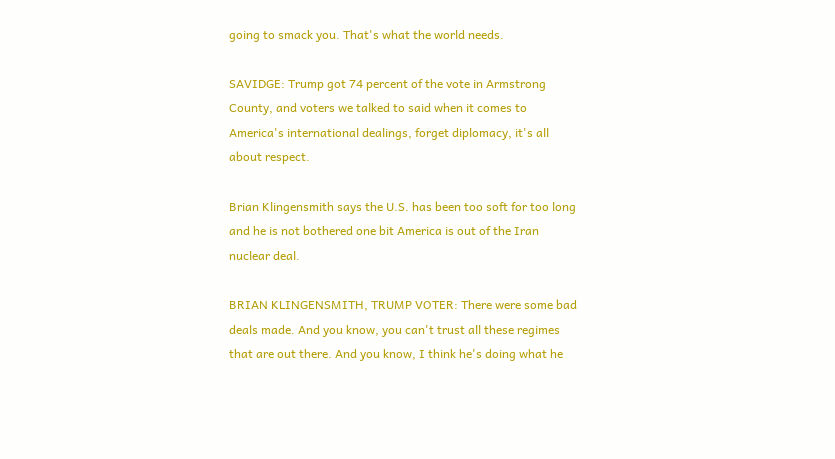going to smack you. That's what the world needs.

SAVIDGE: Trump got 74 percent of the vote in Armstrong County, and voters we talked to said when it comes to America's international dealings, forget diplomacy, it's all about respect.

Brian Klingensmith says the U.S. has been too soft for too long and he is not bothered one bit America is out of the Iran nuclear deal.

BRIAN KLINGENSMITH, TRUMP VOTER: There were some bad deals made. And you know, you can't trust all these regimes that are out there. And you know, I think he's doing what he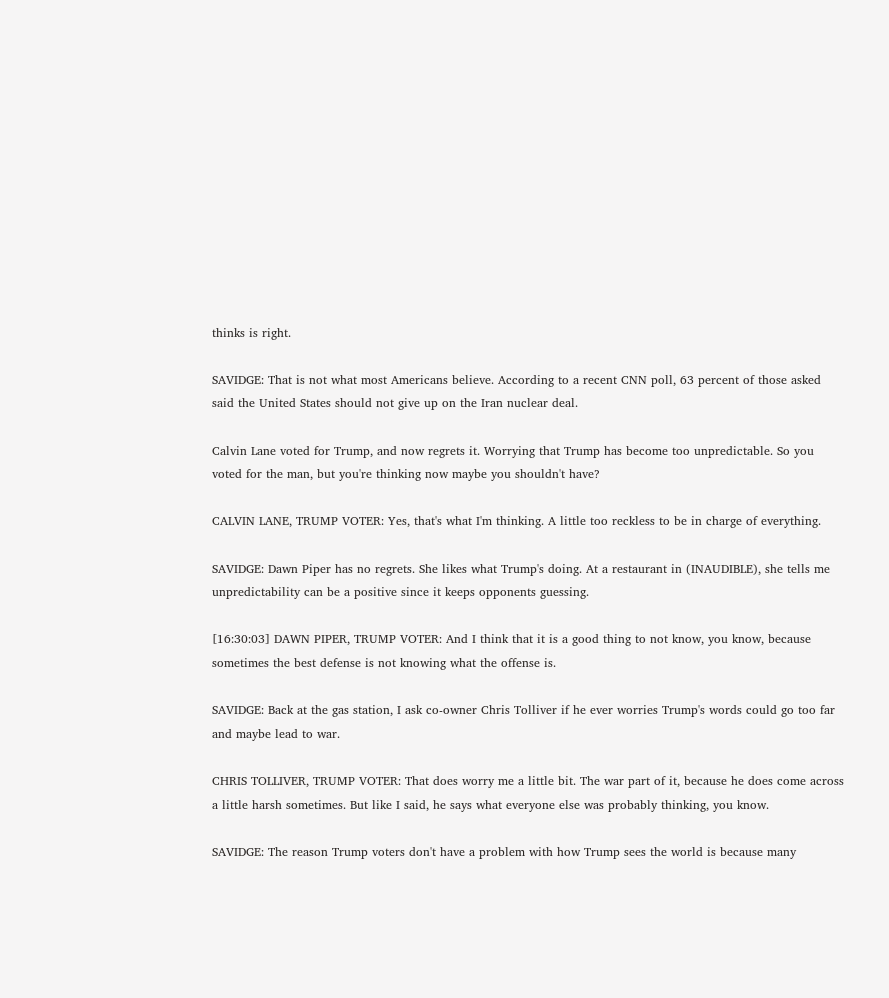thinks is right.

SAVIDGE: That is not what most Americans believe. According to a recent CNN poll, 63 percent of those asked said the United States should not give up on the Iran nuclear deal.

Calvin Lane voted for Trump, and now regrets it. Worrying that Trump has become too unpredictable. So you voted for the man, but you're thinking now maybe you shouldn't have?

CALVIN LANE, TRUMP VOTER: Yes, that's what I'm thinking. A little too reckless to be in charge of everything.

SAVIDGE: Dawn Piper has no regrets. She likes what Trump's doing. At a restaurant in (INAUDIBLE), she tells me unpredictability can be a positive since it keeps opponents guessing.

[16:30:03] DAWN PIPER, TRUMP VOTER: And I think that it is a good thing to not know, you know, because sometimes the best defense is not knowing what the offense is.

SAVIDGE: Back at the gas station, I ask co-owner Chris Tolliver if he ever worries Trump's words could go too far and maybe lead to war.

CHRIS TOLLIVER, TRUMP VOTER: That does worry me a little bit. The war part of it, because he does come across a little harsh sometimes. But like I said, he says what everyone else was probably thinking, you know.

SAVIDGE: The reason Trump voters don't have a problem with how Trump sees the world is because many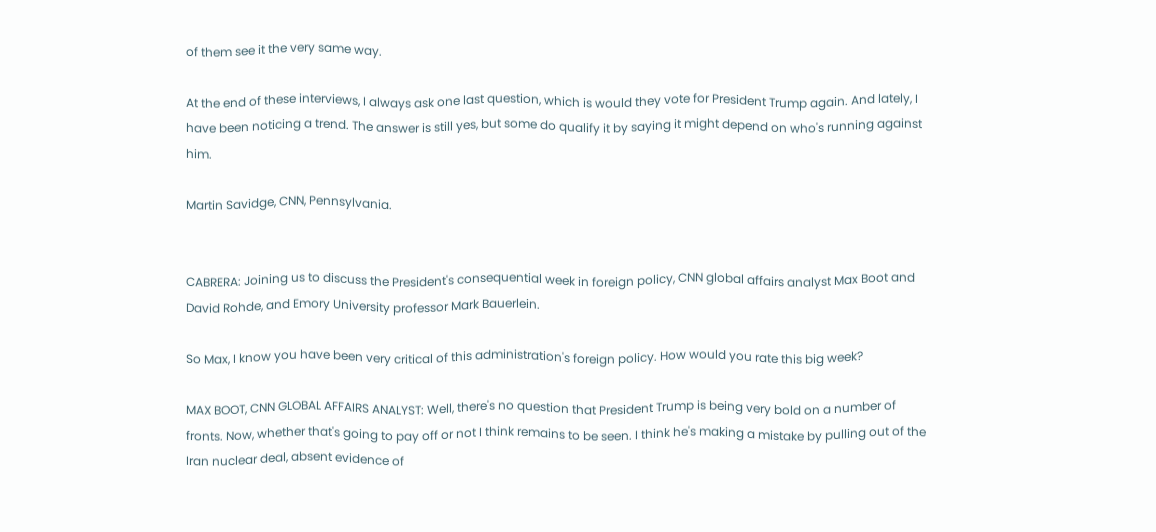of them see it the very same way.

At the end of these interviews, I always ask one last question, which is would they vote for President Trump again. And lately, I have been noticing a trend. The answer is still yes, but some do qualify it by saying it might depend on who's running against him.

Martin Savidge, CNN, Pennsylvania.


CABRERA: Joining us to discuss the President's consequential week in foreign policy, CNN global affairs analyst Max Boot and David Rohde, and Emory University professor Mark Bauerlein.

So Max, I know you have been very critical of this administration's foreign policy. How would you rate this big week?

MAX BOOT, CNN GLOBAL AFFAIRS ANALYST: Well, there's no question that President Trump is being very bold on a number of fronts. Now, whether that's going to pay off or not I think remains to be seen. I think he's making a mistake by pulling out of the Iran nuclear deal, absent evidence of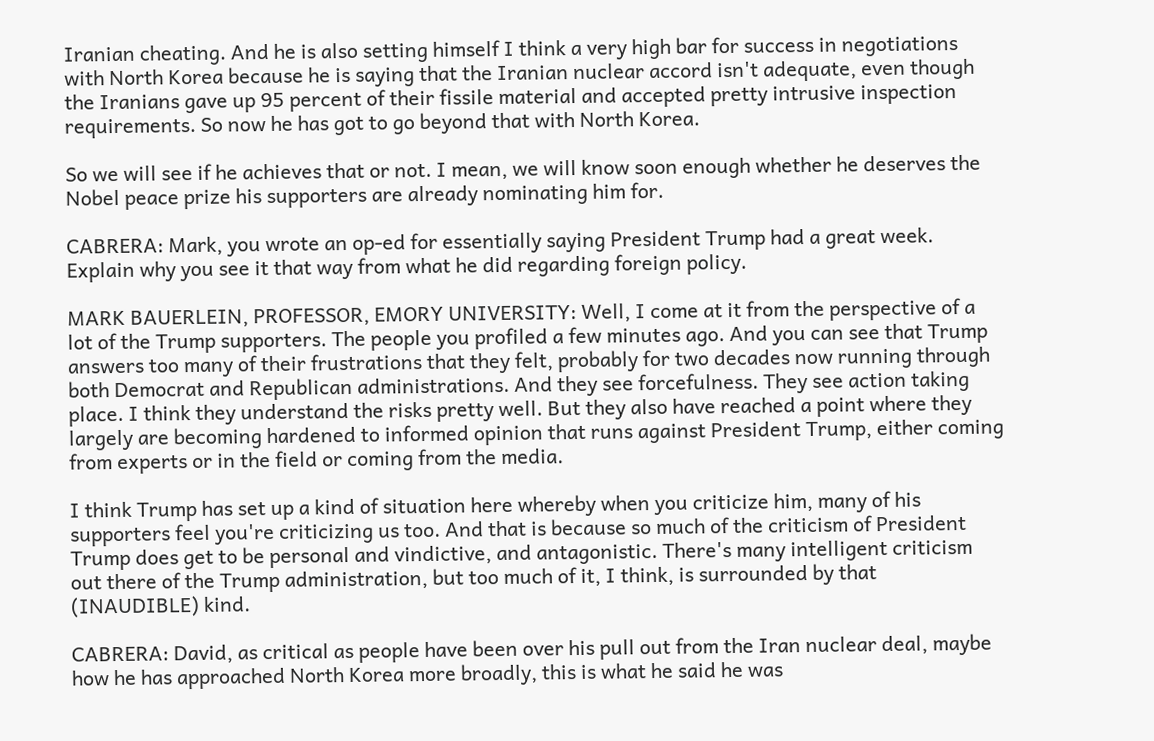Iranian cheating. And he is also setting himself I think a very high bar for success in negotiations with North Korea because he is saying that the Iranian nuclear accord isn't adequate, even though the Iranians gave up 95 percent of their fissile material and accepted pretty intrusive inspection requirements. So now he has got to go beyond that with North Korea.

So we will see if he achieves that or not. I mean, we will know soon enough whether he deserves the Nobel peace prize his supporters are already nominating him for.

CABRERA: Mark, you wrote an op-ed for essentially saying President Trump had a great week. Explain why you see it that way from what he did regarding foreign policy.

MARK BAUERLEIN, PROFESSOR, EMORY UNIVERSITY: Well, I come at it from the perspective of a lot of the Trump supporters. The people you profiled a few minutes ago. And you can see that Trump answers too many of their frustrations that they felt, probably for two decades now running through both Democrat and Republican administrations. And they see forcefulness. They see action taking place. I think they understand the risks pretty well. But they also have reached a point where they largely are becoming hardened to informed opinion that runs against President Trump, either coming from experts or in the field or coming from the media.

I think Trump has set up a kind of situation here whereby when you criticize him, many of his supporters feel you're criticizing us too. And that is because so much of the criticism of President Trump does get to be personal and vindictive, and antagonistic. There's many intelligent criticism out there of the Trump administration, but too much of it, I think, is surrounded by that (INAUDIBLE) kind.

CABRERA: David, as critical as people have been over his pull out from the Iran nuclear deal, maybe how he has approached North Korea more broadly, this is what he said he was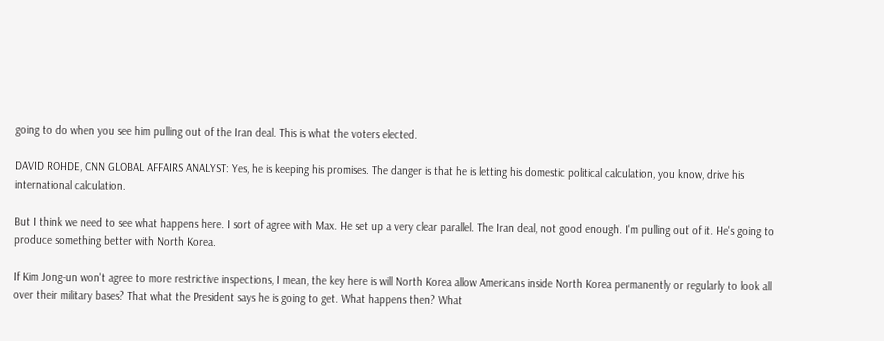going to do when you see him pulling out of the Iran deal. This is what the voters elected.

DAVID ROHDE, CNN GLOBAL AFFAIRS ANALYST: Yes, he is keeping his promises. The danger is that he is letting his domestic political calculation, you know, drive his international calculation.

But I think we need to see what happens here. I sort of agree with Max. He set up a very clear parallel. The Iran deal, not good enough. I'm pulling out of it. He's going to produce something better with North Korea.

If Kim Jong-un won't agree to more restrictive inspections, I mean, the key here is will North Korea allow Americans inside North Korea permanently or regularly to look all over their military bases? That what the President says he is going to get. What happens then? What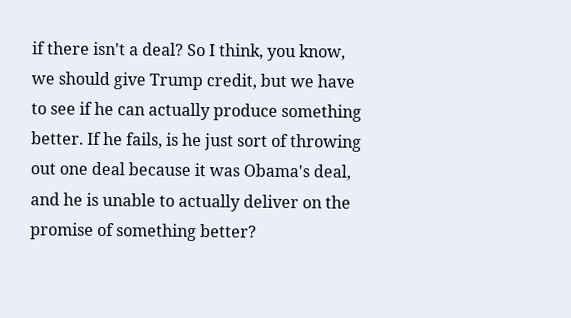if there isn't a deal? So I think, you know, we should give Trump credit, but we have to see if he can actually produce something better. If he fails, is he just sort of throwing out one deal because it was Obama's deal, and he is unable to actually deliver on the promise of something better?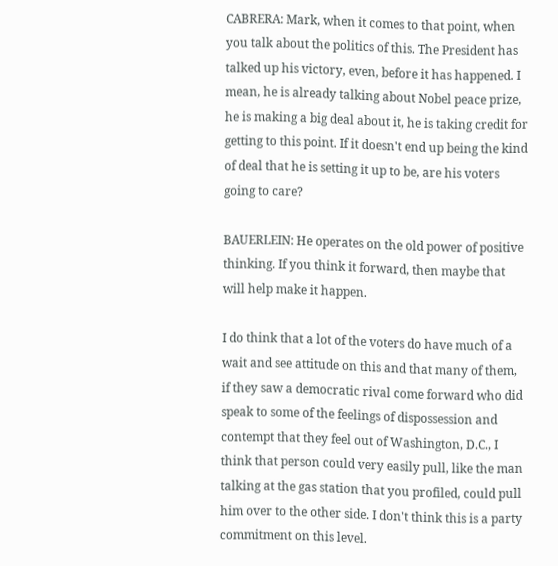CABRERA: Mark, when it comes to that point, when you talk about the politics of this. The President has talked up his victory, even, before it has happened. I mean, he is already talking about Nobel peace prize, he is making a big deal about it, he is taking credit for getting to this point. If it doesn't end up being the kind of deal that he is setting it up to be, are his voters going to care?

BAUERLEIN: He operates on the old power of positive thinking. If you think it forward, then maybe that will help make it happen.

I do think that a lot of the voters do have much of a wait and see attitude on this and that many of them, if they saw a democratic rival come forward who did speak to some of the feelings of dispossession and contempt that they feel out of Washington, D.C., I think that person could very easily pull, like the man talking at the gas station that you profiled, could pull him over to the other side. I don't think this is a party commitment on this level.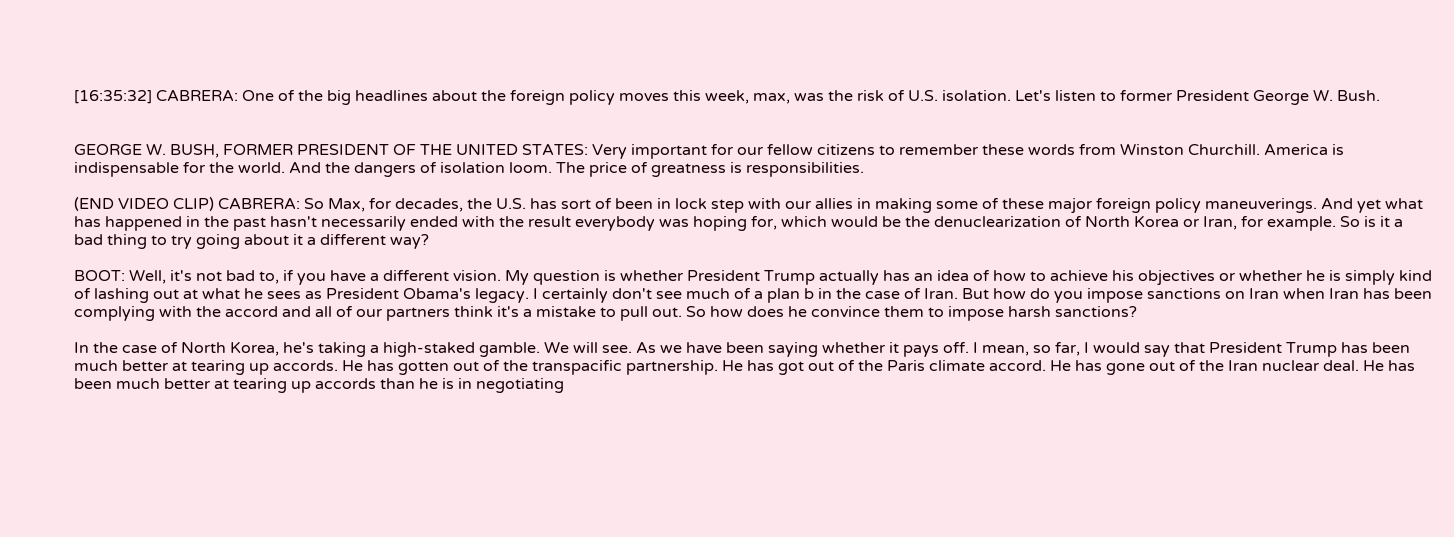[16:35:32] CABRERA: One of the big headlines about the foreign policy moves this week, max, was the risk of U.S. isolation. Let's listen to former President George W. Bush.


GEORGE W. BUSH, FORMER PRESIDENT OF THE UNITED STATES: Very important for our fellow citizens to remember these words from Winston Churchill. America is indispensable for the world. And the dangers of isolation loom. The price of greatness is responsibilities.

(END VIDEO CLIP) CABRERA: So Max, for decades, the U.S. has sort of been in lock step with our allies in making some of these major foreign policy maneuverings. And yet what has happened in the past hasn't necessarily ended with the result everybody was hoping for, which would be the denuclearization of North Korea or Iran, for example. So is it a bad thing to try going about it a different way?

BOOT: Well, it's not bad to, if you have a different vision. My question is whether President Trump actually has an idea of how to achieve his objectives or whether he is simply kind of lashing out at what he sees as President Obama's legacy. I certainly don't see much of a plan b in the case of Iran. But how do you impose sanctions on Iran when Iran has been complying with the accord and all of our partners think it's a mistake to pull out. So how does he convince them to impose harsh sanctions?

In the case of North Korea, he's taking a high-staked gamble. We will see. As we have been saying whether it pays off. I mean, so far, I would say that President Trump has been much better at tearing up accords. He has gotten out of the transpacific partnership. He has got out of the Paris climate accord. He has gone out of the Iran nuclear deal. He has been much better at tearing up accords than he is in negotiating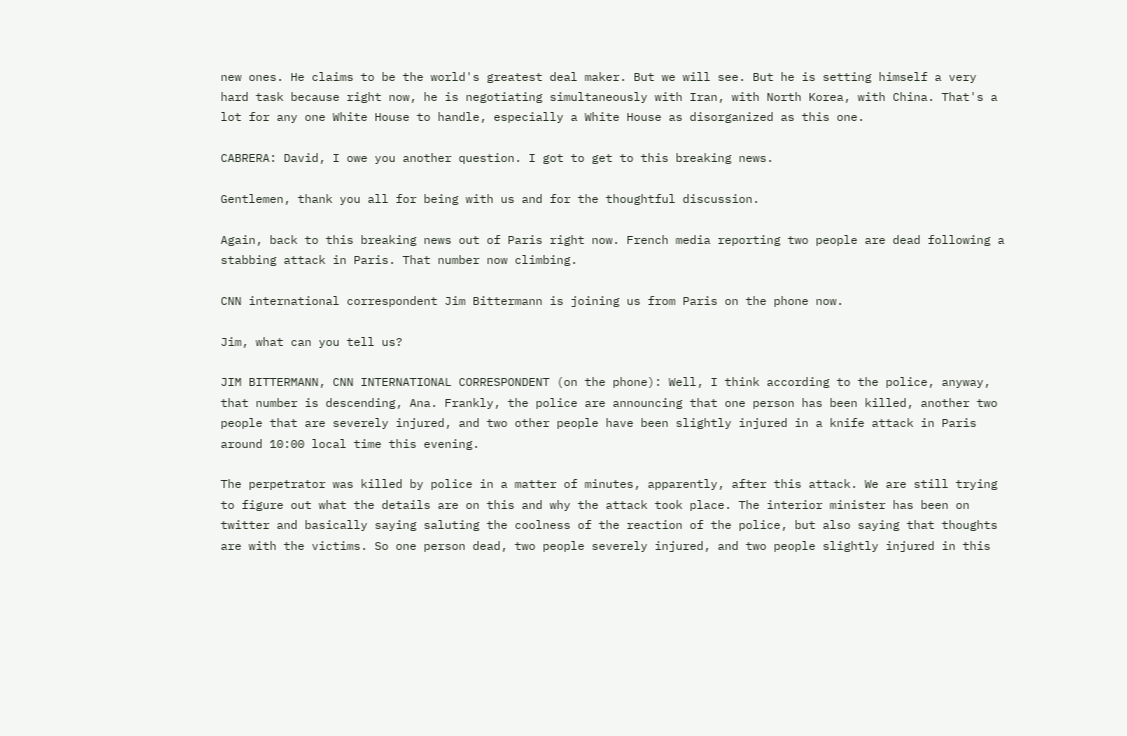new ones. He claims to be the world's greatest deal maker. But we will see. But he is setting himself a very hard task because right now, he is negotiating simultaneously with Iran, with North Korea, with China. That's a lot for any one White House to handle, especially a White House as disorganized as this one.

CABRERA: David, I owe you another question. I got to get to this breaking news.

Gentlemen, thank you all for being with us and for the thoughtful discussion.

Again, back to this breaking news out of Paris right now. French media reporting two people are dead following a stabbing attack in Paris. That number now climbing.

CNN international correspondent Jim Bittermann is joining us from Paris on the phone now.

Jim, what can you tell us?

JIM BITTERMANN, CNN INTERNATIONAL CORRESPONDENT (on the phone): Well, I think according to the police, anyway, that number is descending, Ana. Frankly, the police are announcing that one person has been killed, another two people that are severely injured, and two other people have been slightly injured in a knife attack in Paris around 10:00 local time this evening.

The perpetrator was killed by police in a matter of minutes, apparently, after this attack. We are still trying to figure out what the details are on this and why the attack took place. The interior minister has been on twitter and basically saying saluting the coolness of the reaction of the police, but also saying that thoughts are with the victims. So one person dead, two people severely injured, and two people slightly injured in this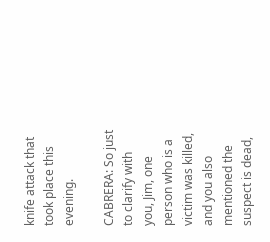knife attack that took place this evening.

CABRERA: So just to clarify with you, Jim, one person who is a victim was killed, and you also mentioned the suspect is dead,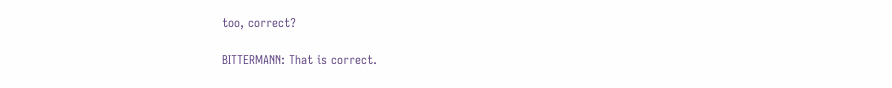too, correct?

BITTERMANN: That is correct.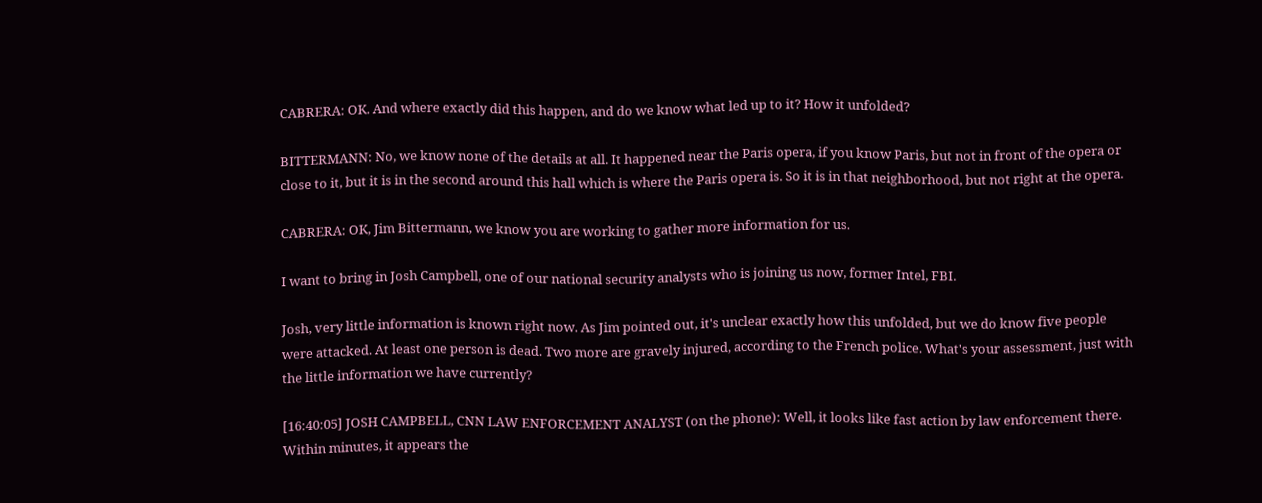CABRERA: OK. And where exactly did this happen, and do we know what led up to it? How it unfolded?

BITTERMANN: No, we know none of the details at all. It happened near the Paris opera, if you know Paris, but not in front of the opera or close to it, but it is in the second around this hall which is where the Paris opera is. So it is in that neighborhood, but not right at the opera.

CABRERA: OK, Jim Bittermann, we know you are working to gather more information for us.

I want to bring in Josh Campbell, one of our national security analysts who is joining us now, former Intel, FBI.

Josh, very little information is known right now. As Jim pointed out, it's unclear exactly how this unfolded, but we do know five people were attacked. At least one person is dead. Two more are gravely injured, according to the French police. What's your assessment, just with the little information we have currently?

[16:40:05] JOSH CAMPBELL, CNN LAW ENFORCEMENT ANALYST (on the phone): Well, it looks like fast action by law enforcement there. Within minutes, it appears the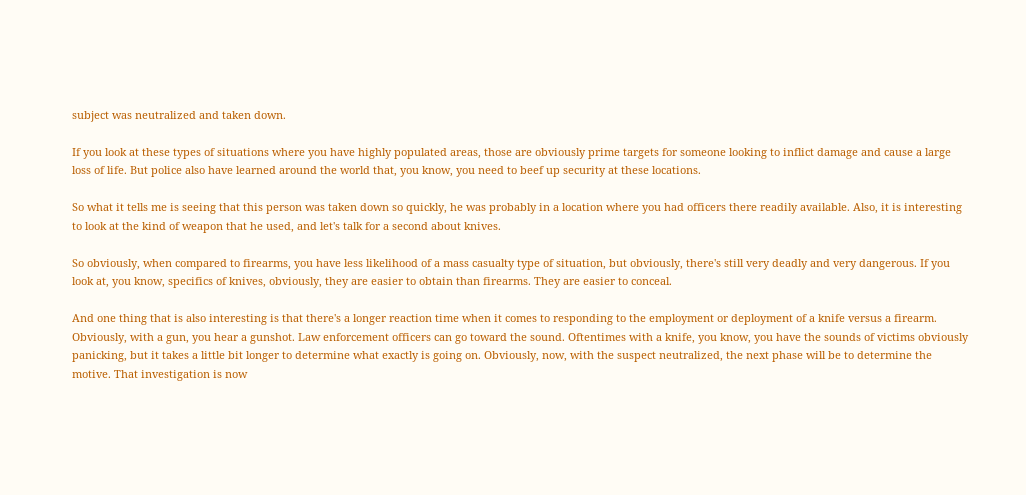subject was neutralized and taken down.

If you look at these types of situations where you have highly populated areas, those are obviously prime targets for someone looking to inflict damage and cause a large loss of life. But police also have learned around the world that, you know, you need to beef up security at these locations.

So what it tells me is seeing that this person was taken down so quickly, he was probably in a location where you had officers there readily available. Also, it is interesting to look at the kind of weapon that he used, and let's talk for a second about knives.

So obviously, when compared to firearms, you have less likelihood of a mass casualty type of situation, but obviously, there's still very deadly and very dangerous. If you look at, you know, specifics of knives, obviously, they are easier to obtain than firearms. They are easier to conceal.

And one thing that is also interesting is that there's a longer reaction time when it comes to responding to the employment or deployment of a knife versus a firearm. Obviously, with a gun, you hear a gunshot. Law enforcement officers can go toward the sound. Oftentimes with a knife, you know, you have the sounds of victims obviously panicking, but it takes a little bit longer to determine what exactly is going on. Obviously, now, with the suspect neutralized, the next phase will be to determine the motive. That investigation is now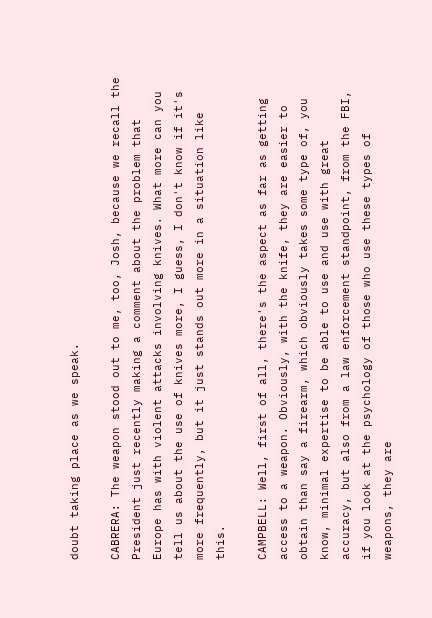doubt taking place as we speak.

CABRERA: The weapon stood out to me, too, Josh, because we recall the President just recently making a comment about the problem that Europe has with violent attacks involving knives. What more can you tell us about the use of knives more, I guess, I don't know if it's more frequently, but it just stands out more in a situation like this.

CAMPBELL: Well, first of all, there's the aspect as far as getting access to a weapon. Obviously, with the knife, they are easier to obtain than say a firearm, which obviously takes some type of, you know, minimal expertise to be able to use and use with great accuracy, but also from a law enforcement standpoint, from the FBI, if you look at the psychology of those who use these types of weapons, they are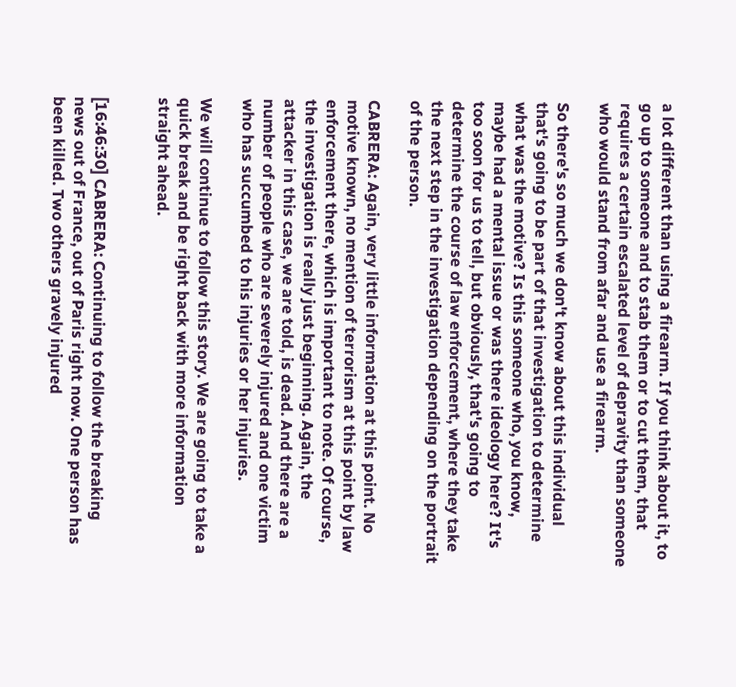a lot different than using a firearm. If you think about it, to go up to someone and to stab them or to cut them, that requires a certain escalated level of depravity than someone who would stand from afar and use a firearm.

So there's so much we don't know about this individual that's going to be part of that investigation to determine what was the motive? Is this someone who, you know, maybe had a mental issue or was there ideology here? It's too soon for us to tell, but obviously, that's going to determine the course of law enforcement, where they take the next step in the investigation depending on the portrait of the person.

CABRERA: Again, very little information at this point. No motive known, no mention of terrorism at this point by law enforcement there, which is important to note. Of course, the investigation is really just beginning. Again, the attacker in this case, we are told, is dead. And there are a number of people who are severely injured and one victim who has succumbed to his injuries or her injuries.

We will continue to follow this story. We are going to take a quick break and be right back with more information straight ahead.


[16:46:30] CABRERA: Continuing to follow the breaking news out of France, out of Paris right now. One person has been killed. Two others gravely injured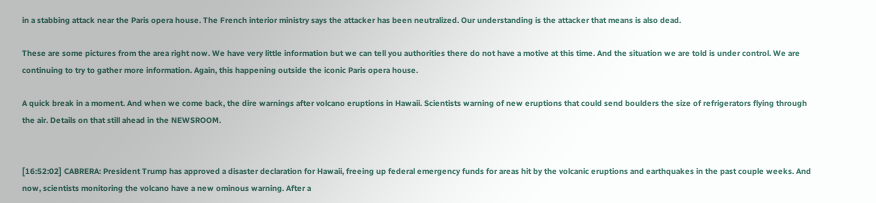in a stabbing attack near the Paris opera house. The French interior ministry says the attacker has been neutralized. Our understanding is the attacker that means is also dead.

These are some pictures from the area right now. We have very little information but we can tell you authorities there do not have a motive at this time. And the situation we are told is under control. We are continuing to try to gather more information. Again, this happening outside the iconic Paris opera house.

A quick break in a moment. And when we come back, the dire warnings after volcano eruptions in Hawaii. Scientists warning of new eruptions that could send boulders the size of refrigerators flying through the air. Details on that still ahead in the NEWSROOM.


[16:52:02] CABRERA: President Trump has approved a disaster declaration for Hawaii, freeing up federal emergency funds for areas hit by the volcanic eruptions and earthquakes in the past couple weeks. And now, scientists monitoring the volcano have a new ominous warning. After a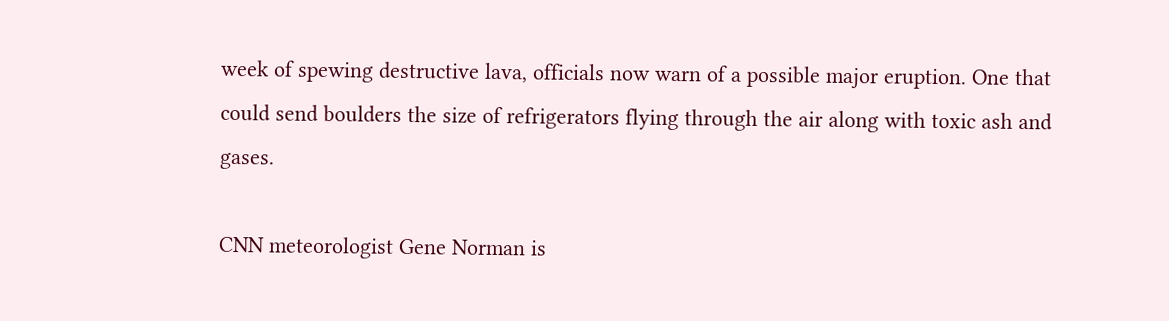week of spewing destructive lava, officials now warn of a possible major eruption. One that could send boulders the size of refrigerators flying through the air along with toxic ash and gases.

CNN meteorologist Gene Norman is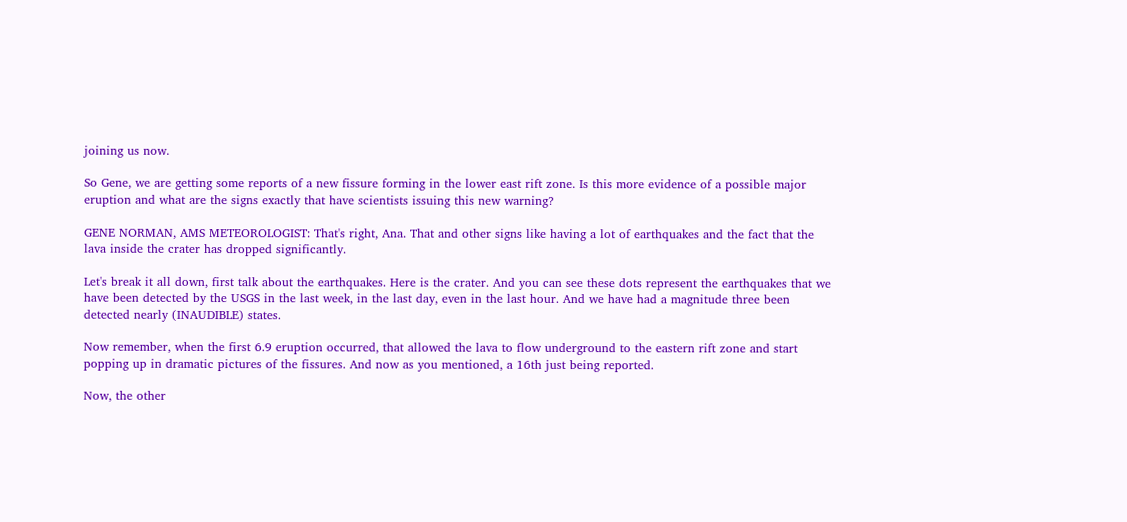joining us now.

So Gene, we are getting some reports of a new fissure forming in the lower east rift zone. Is this more evidence of a possible major eruption and what are the signs exactly that have scientists issuing this new warning?

GENE NORMAN, AMS METEOROLOGIST: That's right, Ana. That and other signs like having a lot of earthquakes and the fact that the lava inside the crater has dropped significantly.

Let's break it all down, first talk about the earthquakes. Here is the crater. And you can see these dots represent the earthquakes that we have been detected by the USGS in the last week, in the last day, even in the last hour. And we have had a magnitude three been detected nearly (INAUDIBLE) states.

Now remember, when the first 6.9 eruption occurred, that allowed the lava to flow underground to the eastern rift zone and start popping up in dramatic pictures of the fissures. And now as you mentioned, a 16th just being reported.

Now, the other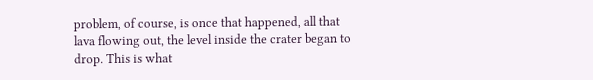problem, of course, is once that happened, all that lava flowing out, the level inside the crater began to drop. This is what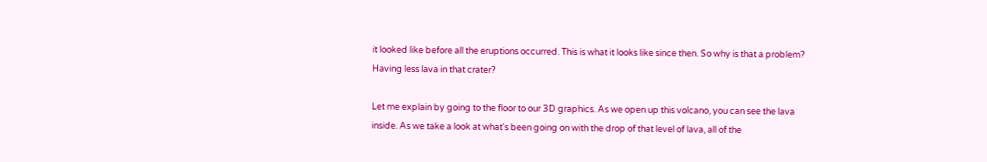it looked like before all the eruptions occurred. This is what it looks like since then. So why is that a problem? Having less lava in that crater?

Let me explain by going to the floor to our 3D graphics. As we open up this volcano, you can see the lava inside. As we take a look at what's been going on with the drop of that level of lava, all of the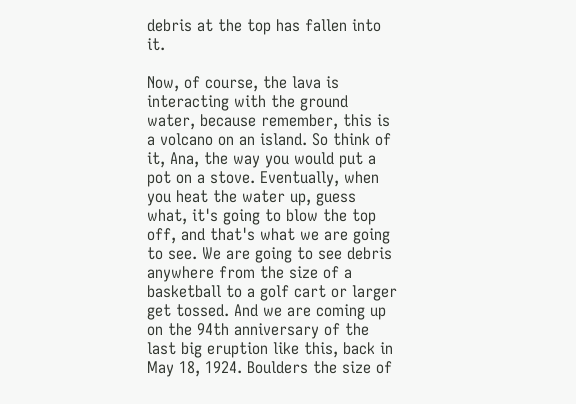debris at the top has fallen into it.

Now, of course, the lava is interacting with the ground water, because remember, this is a volcano on an island. So think of it, Ana, the way you would put a pot on a stove. Eventually, when you heat the water up, guess what, it's going to blow the top off, and that's what we are going to see. We are going to see debris anywhere from the size of a basketball to a golf cart or larger get tossed. And we are coming up on the 94th anniversary of the last big eruption like this, back in May 18, 1924. Boulders the size of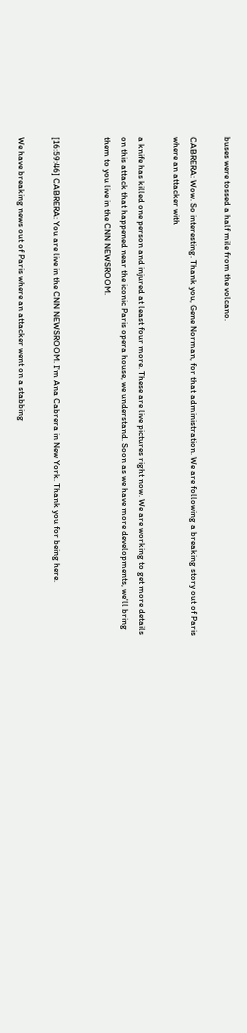buses were tossed a half mile from the volcano.

CABRERA: Wow. So interesting. Thank you, Gene Norman, for that administration. We are following a breaking story out of Paris where an attacker with

a knife has killed one person and injured at least four more. These are live pictures right now. We are working to get more details on this attack that happened near the iconic Paris opera house, we understand. Soon as we have more developments, we'll bring them to you live in the CNN NEWSROOM.


[16:59:46] CABRERA: You are live in the CNN NEWSROOM. I'm Ana Cabrera in New York. Thank you for being here.

We have breaking news out of Paris where an attacker went on a stabbing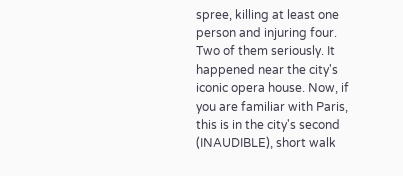spree, killing at least one person and injuring four. Two of them seriously. It happened near the city's iconic opera house. Now, if you are familiar with Paris, this is in the city's second (INAUDIBLE), short walk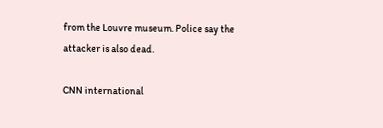from the Louvre museum. Police say the attacker is also dead.

CNN international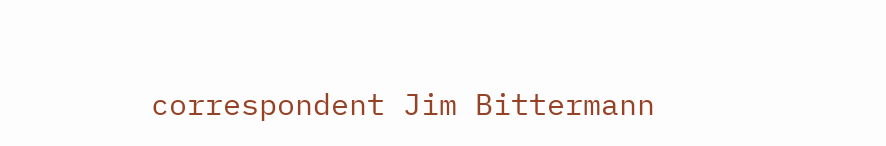correspondent Jim Bittermann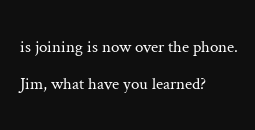is joining is now over the phone.

Jim, what have you learned?